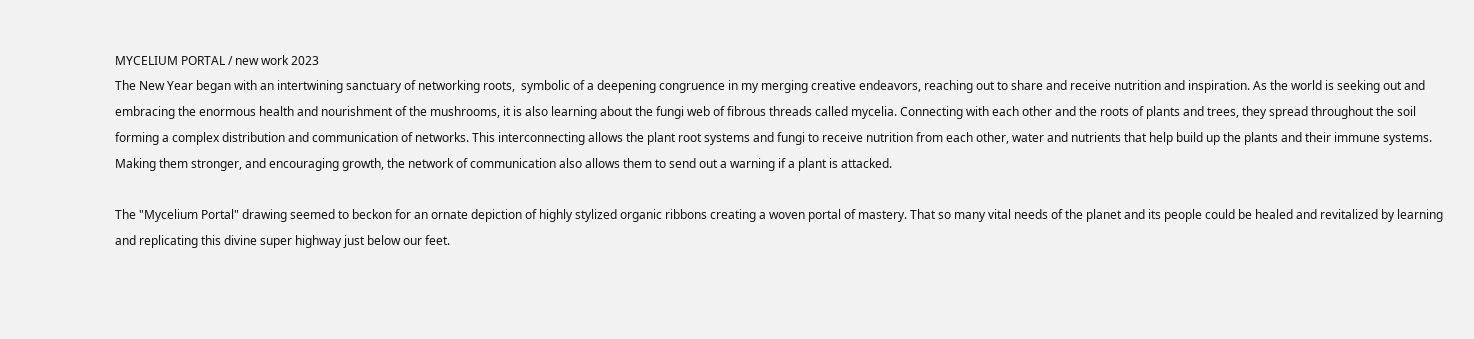MYCELIUM PORTAL / new work 2023
The New Year began with an intertwining sanctuary of networking roots,  symbolic of a deepening congruence in my merging creative endeavors, reaching out to share and receive nutrition and inspiration. As the world is seeking out and embracing the enormous health and nourishment of the mushrooms, it is also learning about the fungi web of fibrous threads called mycelia. Connecting with each other and the roots of plants and trees, they spread throughout the soil forming a complex distribution and communication of networks. This interconnecting allows the plant root systems and fungi to receive nutrition from each other, water and nutrients that help build up the plants and their immune systems. Making them stronger, and encouraging growth, the network of communication also allows them to send out a warning if a plant is attacked.

The "Mycelium Portal" drawing seemed to beckon for an ornate depiction of highly stylized organic ribbons creating a woven portal of mastery. That so many vital needs of the planet and its people could be healed and revitalized by learning and replicating this divine super highway just below our feet.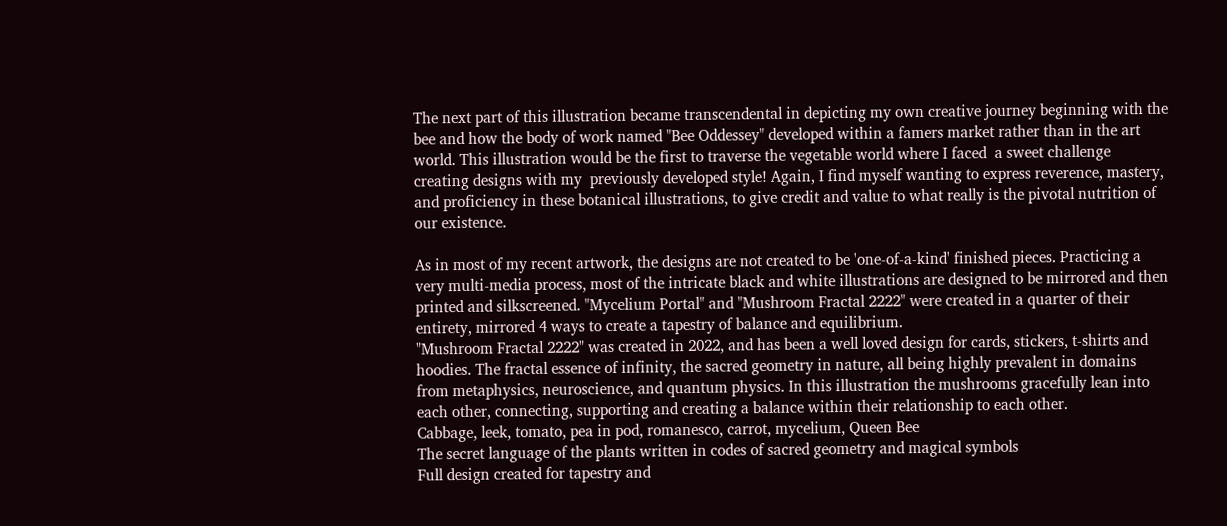The next part of this illustration became transcendental in depicting my own creative journey beginning with the bee and how the body of work named "Bee Oddessey" developed within a famers market rather than in the art world. This illustration would be the first to traverse the vegetable world where I faced  a sweet challenge creating designs with my  previously developed style! Again, I find myself wanting to express reverence, mastery, and proficiency in these botanical illustrations, to give credit and value to what really is the pivotal nutrition of our existence.

As in most of my recent artwork, the designs are not created to be 'one-of-a-kind' finished pieces. Practicing a very multi-media process, most of the intricate black and white illustrations are designed to be mirrored and then printed and silkscreened. "Mycelium Portal" and "Mushroom Fractal 2222" were created in a quarter of their entirety, mirrored 4 ways to create a tapestry of balance and equilibrium.
"Mushroom Fractal 2222" was created in 2022, and has been a well loved design for cards, stickers, t-shirts and hoodies. The fractal essence of infinity, the sacred geometry in nature, all being highly prevalent in domains from metaphysics, neuroscience, and quantum physics. In this illustration the mushrooms gracefully lean into each other, connecting, supporting and creating a balance within their relationship to each other.
Cabbage, leek, tomato, pea in pod, romanesco, carrot, mycelium, Queen Bee
The secret language of the plants written in codes of sacred geometry and magical symbols
Full design created for tapestry and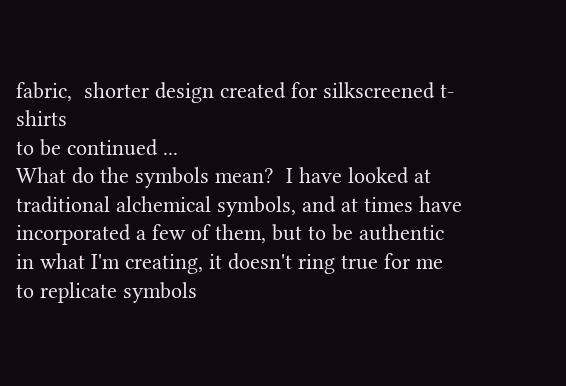fabric,  shorter design created for silkscreened t-shirts
to be continued ...
What do the symbols mean?  I have looked at traditional alchemical symbols, and at times have incorporated a few of them, but to be authentic in what I'm creating, it doesn't ring true for me to replicate symbols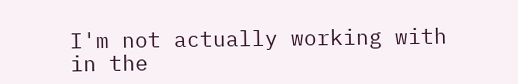I'm not actually working with in the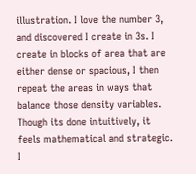illustration. I love the number 3, and discovered I create in 3s. I create in blocks of area that are either dense or spacious, I then repeat the areas in ways that balance those density variables. Though its done intuitively, it feels mathematical and strategic.  I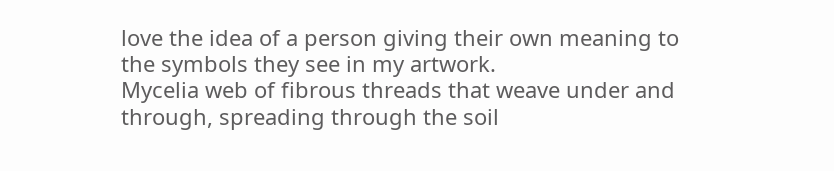love the idea of a person giving their own meaning to the symbols they see in my artwork.
Mycelia web of fibrous threads that weave under and through, spreading through the soil